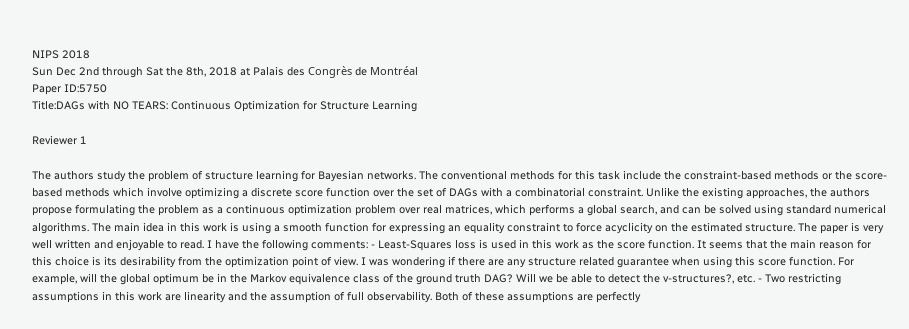NIPS 2018
Sun Dec 2nd through Sat the 8th, 2018 at Palais des Congrès de Montréal
Paper ID:5750
Title:DAGs with NO TEARS: Continuous Optimization for Structure Learning

Reviewer 1

The authors study the problem of structure learning for Bayesian networks. The conventional methods for this task include the constraint-based methods or the score-based methods which involve optimizing a discrete score function over the set of DAGs with a combinatorial constraint. Unlike the existing approaches, the authors propose formulating the problem as a continuous optimization problem over real matrices, which performs a global search, and can be solved using standard numerical algorithms. The main idea in this work is using a smooth function for expressing an equality constraint to force acyclicity on the estimated structure. The paper is very well written and enjoyable to read. I have the following comments: - Least-Squares loss is used in this work as the score function. It seems that the main reason for this choice is its desirability from the optimization point of view. I was wondering if there are any structure related guarantee when using this score function. For example, will the global optimum be in the Markov equivalence class of the ground truth DAG? Will we be able to detect the v-structures?, etc. - Two restricting assumptions in this work are linearity and the assumption of full observability. Both of these assumptions are perfectly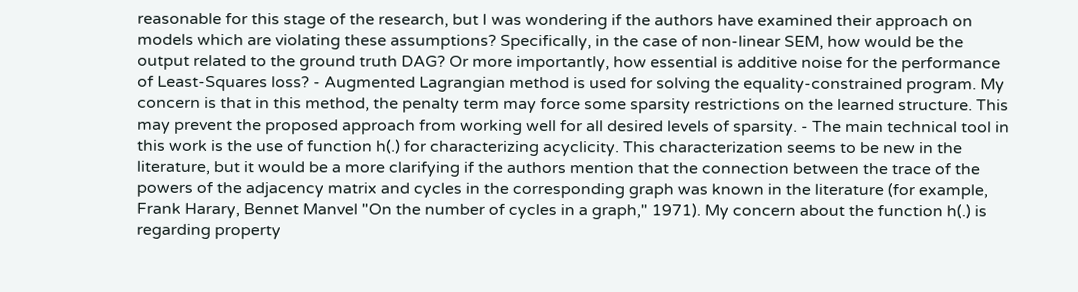reasonable for this stage of the research, but I was wondering if the authors have examined their approach on models which are violating these assumptions? Specifically, in the case of non-linear SEM, how would be the output related to the ground truth DAG? Or more importantly, how essential is additive noise for the performance of Least-Squares loss? - Augmented Lagrangian method is used for solving the equality-constrained program. My concern is that in this method, the penalty term may force some sparsity restrictions on the learned structure. This may prevent the proposed approach from working well for all desired levels of sparsity. - The main technical tool in this work is the use of function h(.) for characterizing acyclicity. This characterization seems to be new in the literature, but it would be a more clarifying if the authors mention that the connection between the trace of the powers of the adjacency matrix and cycles in the corresponding graph was known in the literature (for example, Frank Harary, Bennet Manvel "On the number of cycles in a graph," 1971). My concern about the function h(.) is regarding property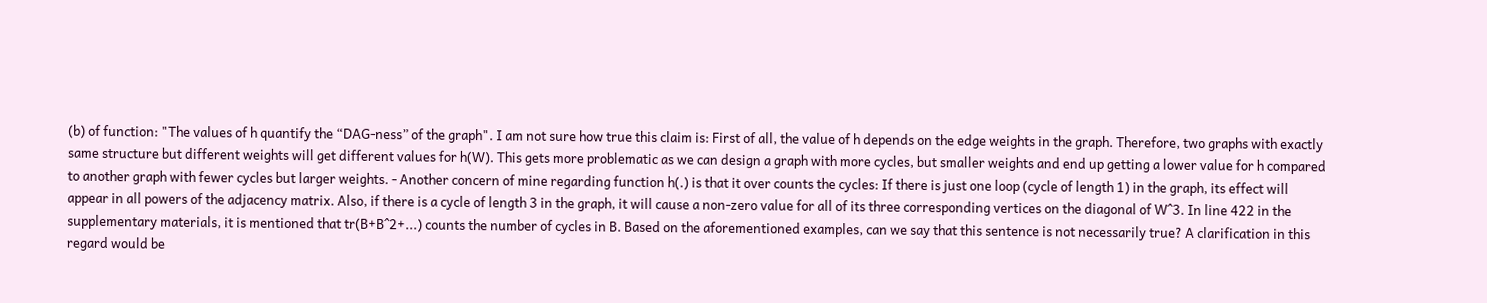(b) of function: "The values of h quantify the “DAG-ness” of the graph". I am not sure how true this claim is: First of all, the value of h depends on the edge weights in the graph. Therefore, two graphs with exactly same structure but different weights will get different values for h(W). This gets more problematic as we can design a graph with more cycles, but smaller weights and end up getting a lower value for h compared to another graph with fewer cycles but larger weights. - Another concern of mine regarding function h(.) is that it over counts the cycles: If there is just one loop (cycle of length 1) in the graph, its effect will appear in all powers of the adjacency matrix. Also, if there is a cycle of length 3 in the graph, it will cause a non-zero value for all of its three corresponding vertices on the diagonal of W^3. In line 422 in the supplementary materials, it is mentioned that tr(B+B^2+...) counts the number of cycles in B. Based on the aforementioned examples, can we say that this sentence is not necessarily true? A clarification in this regard would be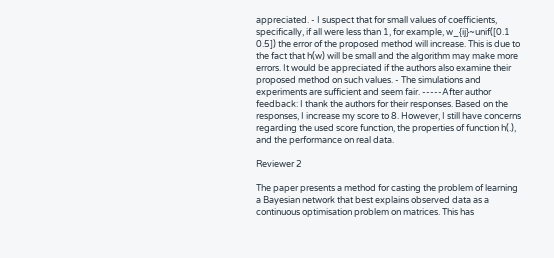appreciated. - I suspect that for small values of coefficients, specifically, if all were less than 1, for example, w_{ij}~unif([0.1 0.5]) the error of the proposed method will increase. This is due to the fact that h(w) will be small and the algorithm may make more errors. It would be appreciated if the authors also examine their proposed method on such values. - The simulations and experiments are sufficient and seem fair. -----After author feedback: I thank the authors for their responses. Based on the responses, I increase my score to 8. However, I still have concerns regarding the used score function, the properties of function h(.), and the performance on real data.

Reviewer 2

The paper presents a method for casting the problem of learning a Bayesian network that best explains observed data as a continuous optimisation problem on matrices. This has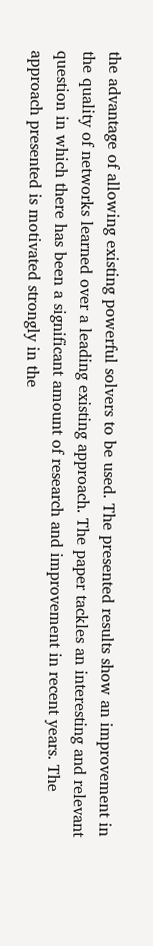the advantage of allowing existing powerful solvers to be used. The presented results show an improvement in the quality of networks learned over a leading existing approach. The paper tackles an interesting and relevant question in which there has been a significant amount of research and improvement in recent years. The approach presented is motivated strongly in the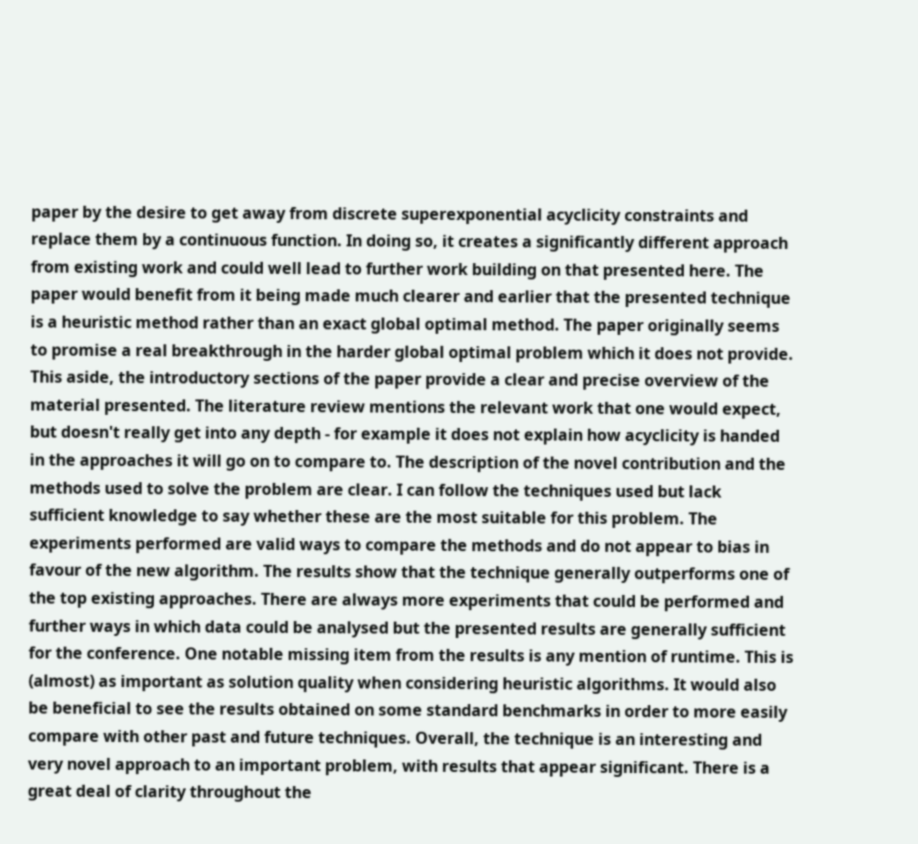paper by the desire to get away from discrete superexponential acyclicity constraints and replace them by a continuous function. In doing so, it creates a significantly different approach from existing work and could well lead to further work building on that presented here. The paper would benefit from it being made much clearer and earlier that the presented technique is a heuristic method rather than an exact global optimal method. The paper originally seems to promise a real breakthrough in the harder global optimal problem which it does not provide. This aside, the introductory sections of the paper provide a clear and precise overview of the material presented. The literature review mentions the relevant work that one would expect, but doesn't really get into any depth - for example it does not explain how acyclicity is handed in the approaches it will go on to compare to. The description of the novel contribution and the methods used to solve the problem are clear. I can follow the techniques used but lack sufficient knowledge to say whether these are the most suitable for this problem. The experiments performed are valid ways to compare the methods and do not appear to bias in favour of the new algorithm. The results show that the technique generally outperforms one of the top existing approaches. There are always more experiments that could be performed and further ways in which data could be analysed but the presented results are generally sufficient for the conference. One notable missing item from the results is any mention of runtime. This is (almost) as important as solution quality when considering heuristic algorithms. It would also be beneficial to see the results obtained on some standard benchmarks in order to more easily compare with other past and future techniques. Overall, the technique is an interesting and very novel approach to an important problem, with results that appear significant. There is a great deal of clarity throughout the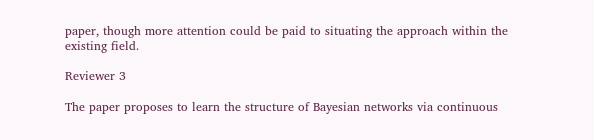paper, though more attention could be paid to situating the approach within the existing field.

Reviewer 3

The paper proposes to learn the structure of Bayesian networks via continuous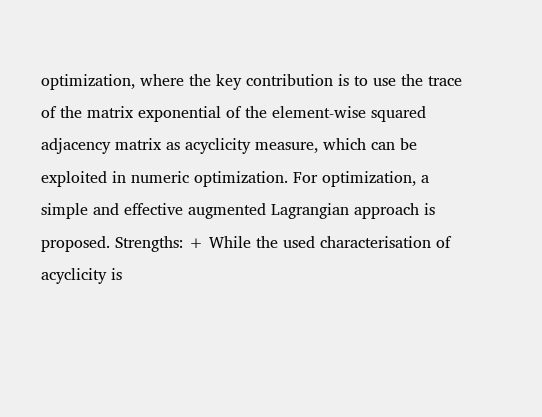optimization, where the key contribution is to use the trace of the matrix exponential of the element-wise squared adjacency matrix as acyclicity measure, which can be exploited in numeric optimization. For optimization, a simple and effective augmented Lagrangian approach is proposed. Strengths: + While the used characterisation of acyclicity is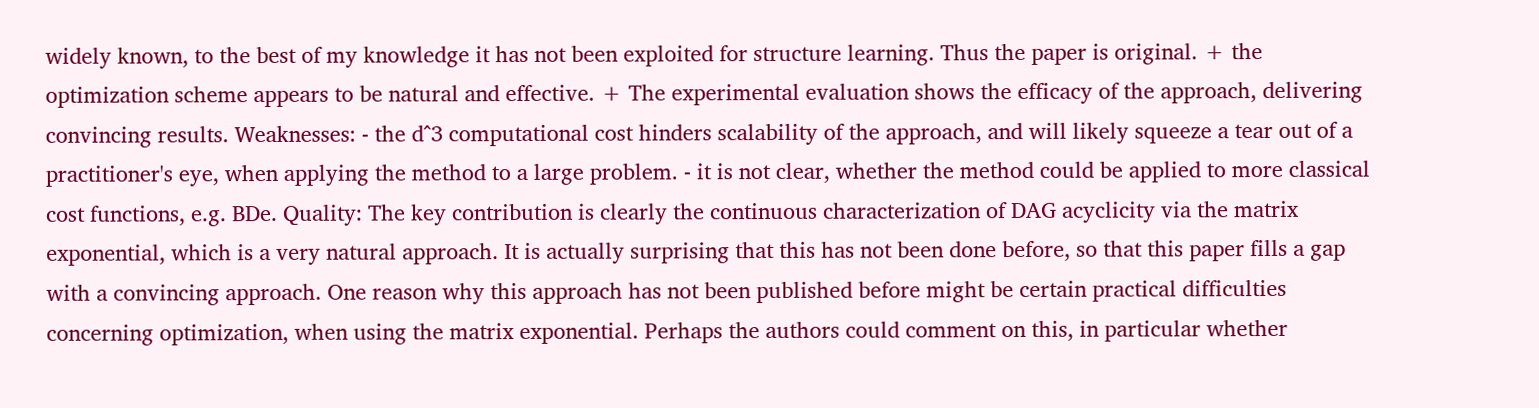widely known, to the best of my knowledge it has not been exploited for structure learning. Thus the paper is original. + the optimization scheme appears to be natural and effective. + The experimental evaluation shows the efficacy of the approach, delivering convincing results. Weaknesses: - the d^3 computational cost hinders scalability of the approach, and will likely squeeze a tear out of a practitioner's eye, when applying the method to a large problem. - it is not clear, whether the method could be applied to more classical cost functions, e.g. BDe. Quality: The key contribution is clearly the continuous characterization of DAG acyclicity via the matrix exponential, which is a very natural approach. It is actually surprising that this has not been done before, so that this paper fills a gap with a convincing approach. One reason why this approach has not been published before might be certain practical difficulties concerning optimization, when using the matrix exponential. Perhaps the authors could comment on this, in particular whether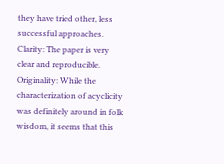they have tried other, less successful approaches. Clarity: The paper is very clear and reproducible. Originality: While the characterization of acyclicity was definitely around in folk wisdom, it seems that this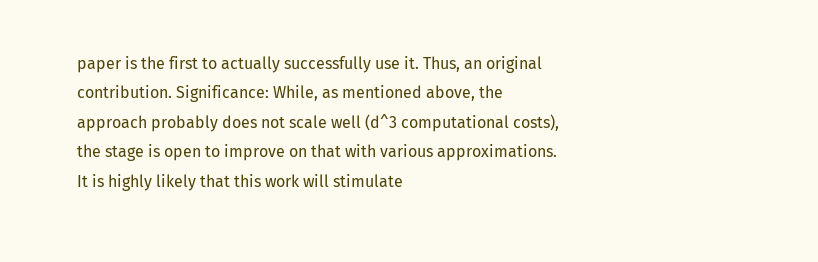paper is the first to actually successfully use it. Thus, an original contribution. Significance: While, as mentioned above, the approach probably does not scale well (d^3 computational costs), the stage is open to improve on that with various approximations. It is highly likely that this work will stimulate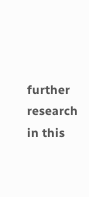further research in this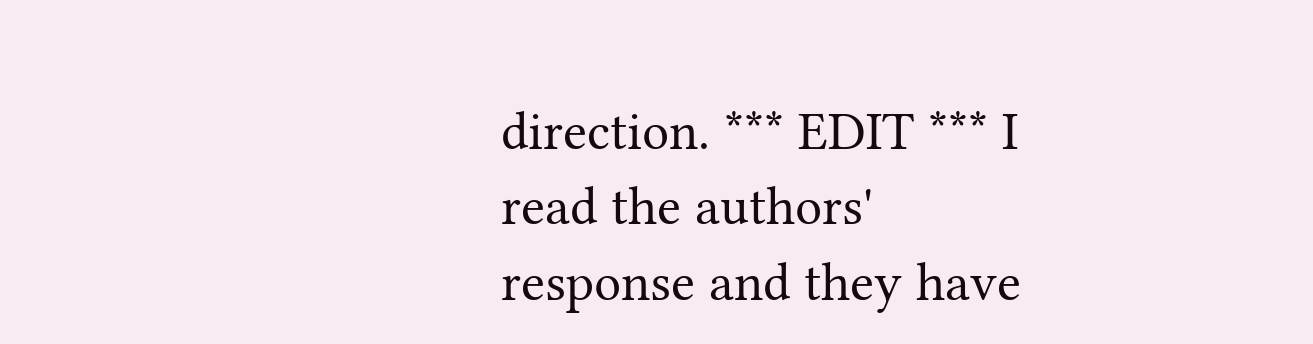direction. *** EDIT *** I read the authors' response and they have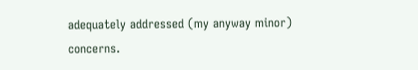adequately addressed (my anyway minor) concerns.